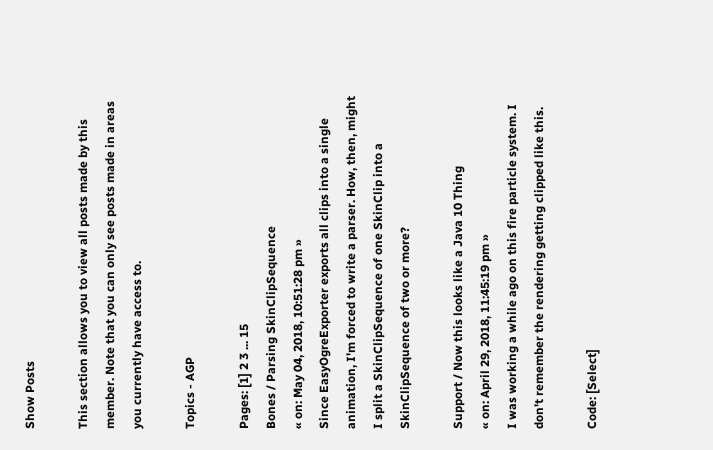Show Posts

This section allows you to view all posts made by this member. Note that you can only see posts made in areas you currently have access to.

Topics - AGP

Pages: [1] 2 3 ... 15
Bones / Parsing SkinClipSequence
« on: May 04, 2018, 10:51:28 pm »
Since EasyOgreExporter exports all clips into a single animation, I'm forced to write a parser. How, then, might I split a SkinClipSequence of one SkinClip into a SkinClipSequence of two or more?

Support / Now this looks like a Java 10 Thing
« on: April 29, 2018, 11:45:19 pm »
I was working a while ago on this fire particle system. I don't remember the rendering getting clipped like this.

Code: [Select]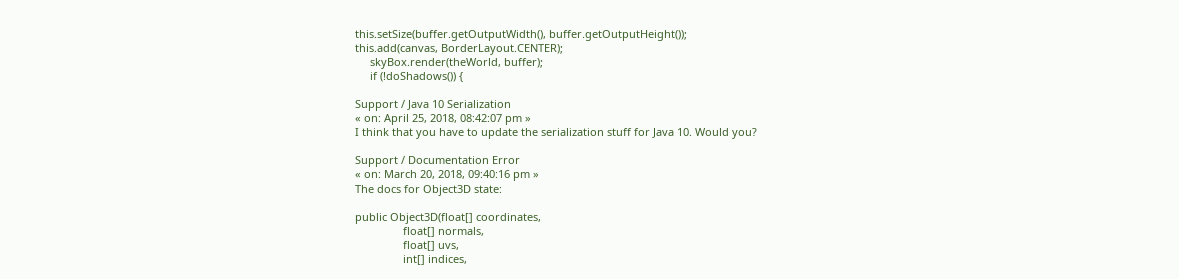this.setSize(buffer.getOutputWidth(), buffer.getOutputHeight());
this.add(canvas, BorderLayout.CENTER);
     skyBox.render(theWorld, buffer);
     if (!doShadows()) {

Support / Java 10 Serialization
« on: April 25, 2018, 08:42:07 pm »
I think that you have to update the serialization stuff for Java 10. Would you?

Support / Documentation Error
« on: March 20, 2018, 09:40:16 pm »
The docs for Object3D state:

public Object3D(float[] coordinates,
                float[] normals,
                float[] uvs,
                int[] indices,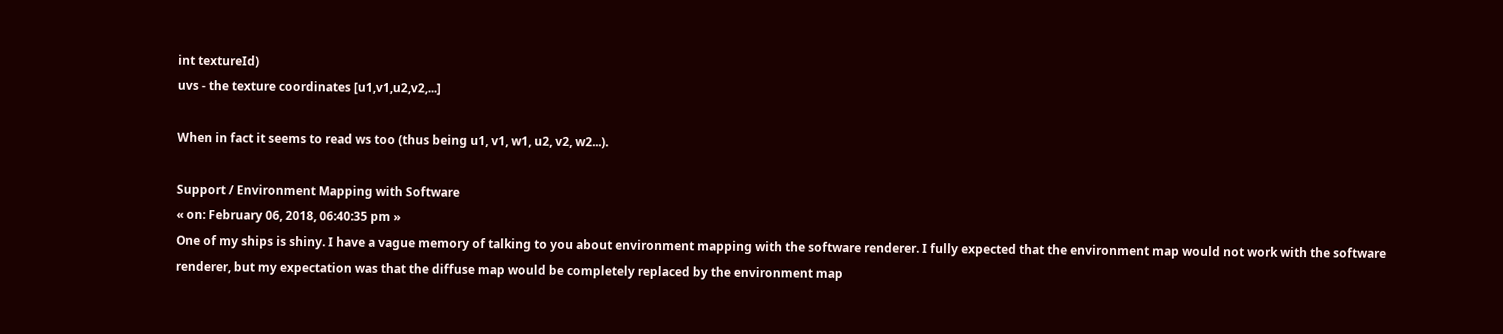int textureId)
uvs - the texture coordinates [u1,v1,u2,v2,...]

When in fact it seems to read ws too (thus being u1, v1, w1, u2, v2, w2...).

Support / Environment Mapping with Software
« on: February 06, 2018, 06:40:35 pm »
One of my ships is shiny. I have a vague memory of talking to you about environment mapping with the software renderer. I fully expected that the environment map would not work with the software renderer, but my expectation was that the diffuse map would be completely replaced by the environment map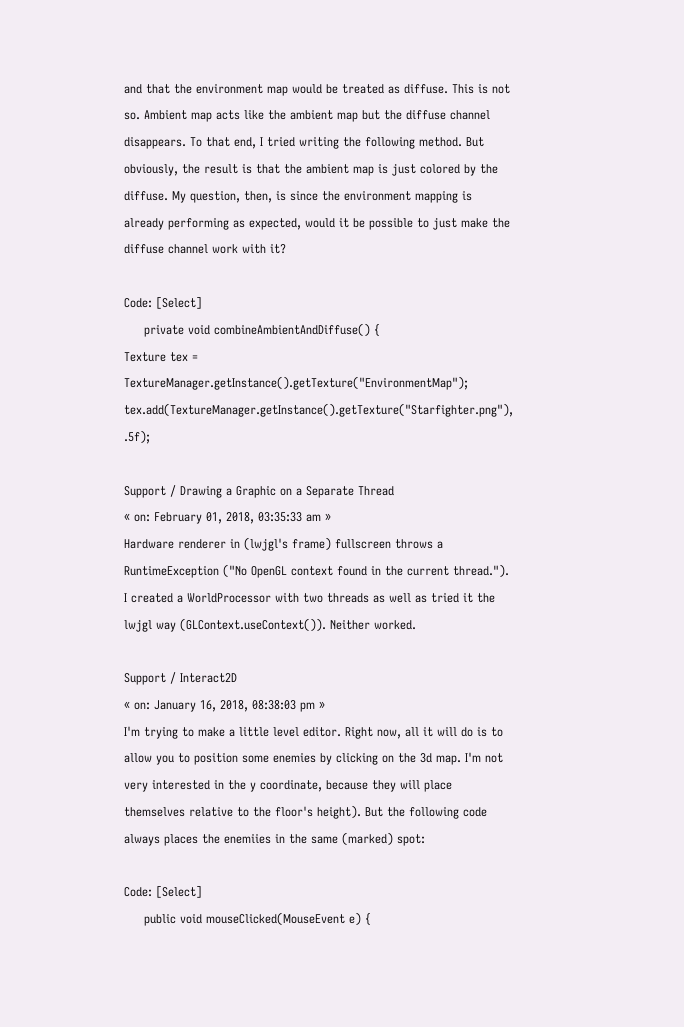and that the environment map would be treated as diffuse. This is not so. Ambient map acts like the ambient map but the diffuse channel disappears. To that end, I tried writing the following method. But obviously, the result is that the ambient map is just colored by the diffuse. My question, then, is since the environment mapping is already performing as expected, would it be possible to just make the diffuse channel work with it?

Code: [Select]
     private void combineAmbientAndDiffuse() {
Texture tex = TextureManager.getInstance().getTexture("EnvironmentMap");
tex.add(TextureManager.getInstance().getTexture("Starfighter.png"), .5f);

Support / Drawing a Graphic on a Separate Thread
« on: February 01, 2018, 03:35:33 am »
Hardware renderer in (lwjgl's frame) fullscreen throws a RuntimeException ("No OpenGL context found in the current thread."). I created a WorldProcessor with two threads as well as tried it the lwjgl way (GLContext.useContext()). Neither worked.

Support / Interact2D
« on: January 16, 2018, 08:38:03 pm »
I'm trying to make a little level editor. Right now, all it will do is to allow you to position some enemies by clicking on the 3d map. I'm not very interested in the y coordinate, because they will place themselves relative to the floor's height). But the following code always places the enemiies in the same (marked) spot:

Code: [Select]
     public void mouseClicked(MouseEvent e) {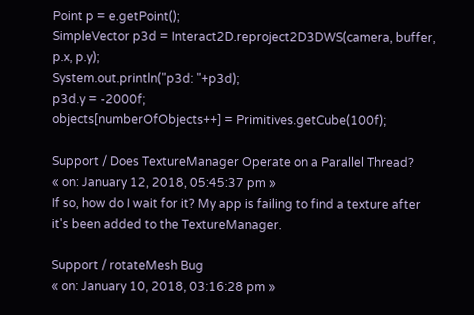Point p = e.getPoint();
SimpleVector p3d = Interact2D.reproject2D3DWS(camera, buffer, p.x, p.y);
System.out.println("p3d: "+p3d);
p3d.y = -2000f;
objects[numberOfObjects++] = Primitives.getCube(100f);

Support / Does TextureManager Operate on a Parallel Thread?
« on: January 12, 2018, 05:45:37 pm »
If so, how do I wait for it? My app is failing to find a texture after it's been added to the TextureManager.

Support / rotateMesh Bug
« on: January 10, 2018, 03:16:28 pm »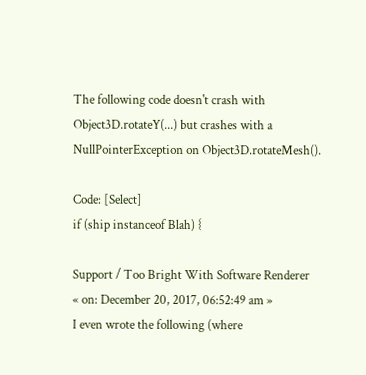The following code doesn't crash with Object3D.rotateY(...) but crashes with a NullPointerException on Object3D.rotateMesh().

Code: [Select]
if (ship instanceof Blah) {

Support / Too Bright With Software Renderer
« on: December 20, 2017, 06:52:49 am »
I even wrote the following (where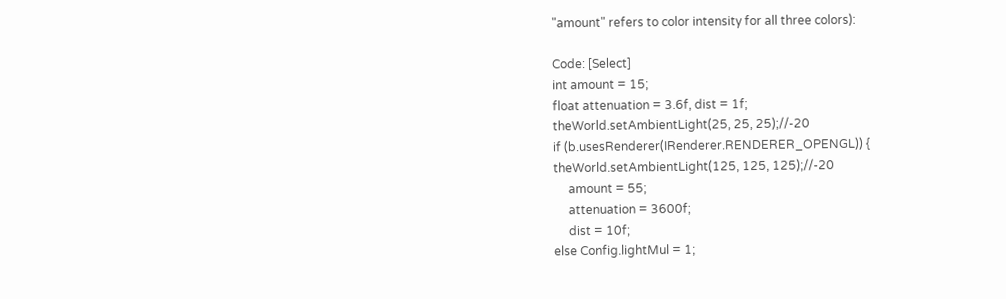"amount" refers to color intensity for all three colors):

Code: [Select]
int amount = 15;
float attenuation = 3.6f, dist = 1f;
theWorld.setAmbientLight(25, 25, 25);//-20
if (b.usesRenderer(IRenderer.RENDERER_OPENGL)) {
theWorld.setAmbientLight(125, 125, 125);//-20
     amount = 55;
     attenuation = 3600f;
     dist = 10f;
else Config.lightMul = 1;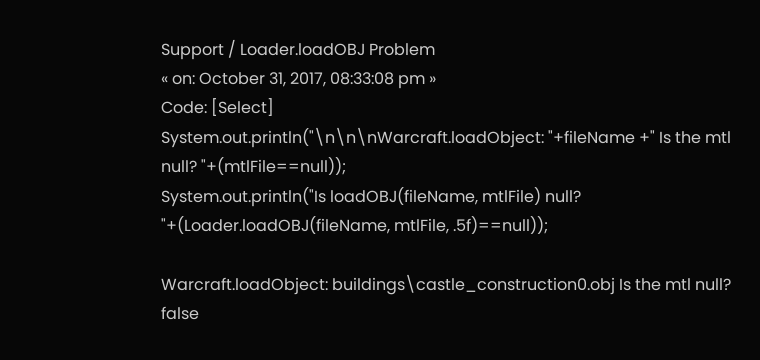Support / Loader.loadOBJ Problem
« on: October 31, 2017, 08:33:08 pm »
Code: [Select]
System.out.println("\n\n\nWarcraft.loadObject: "+fileName +" Is the mtl null? "+(mtlFile==null));
System.out.println("Is loadOBJ(fileName, mtlFile) null? "+(Loader.loadOBJ(fileName, mtlFile, .5f)==null));

Warcraft.loadObject: buildings\castle_construction0.obj Is the mtl null? false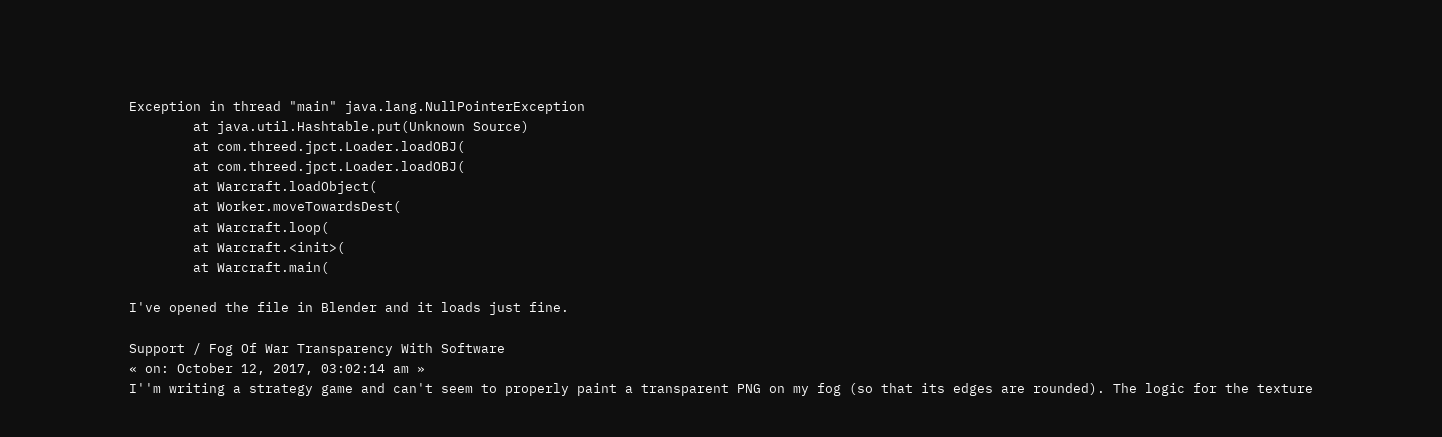Exception in thread "main" java.lang.NullPointerException
        at java.util.Hashtable.put(Unknown Source)
        at com.threed.jpct.Loader.loadOBJ(
        at com.threed.jpct.Loader.loadOBJ(
        at Warcraft.loadObject(
        at Worker.moveTowardsDest(
        at Warcraft.loop(
        at Warcraft.<init>(
        at Warcraft.main(

I've opened the file in Blender and it loads just fine.

Support / Fog Of War Transparency With Software
« on: October 12, 2017, 03:02:14 am »
I''m writing a strategy game and can't seem to properly paint a transparent PNG on my fog (so that its edges are rounded). The logic for the texture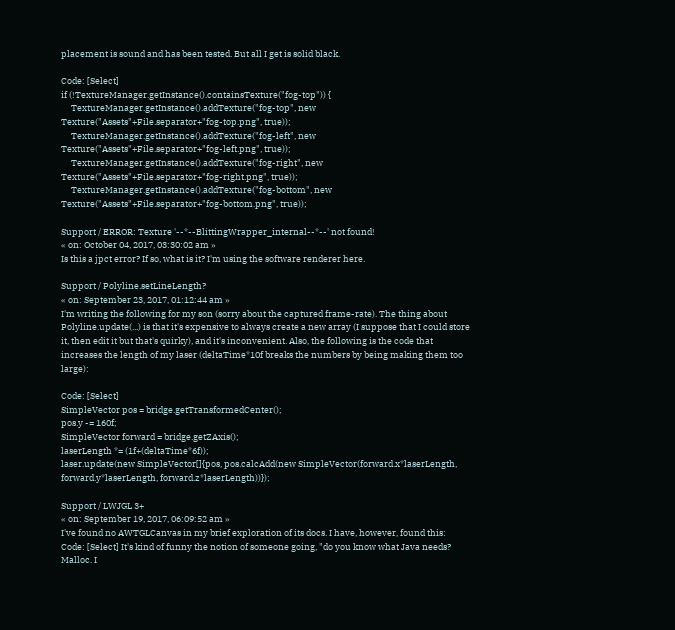placement is sound and has been tested. But all I get is solid black.

Code: [Select]
if (!TextureManager.getInstance().containsTexture("fog-top")) {
     TextureManager.getInstance().addTexture("fog-top", new Texture("Assets"+File.separator+"fog-top.png", true));
     TextureManager.getInstance().addTexture("fog-left", new Texture("Assets"+File.separator+"fog-left.png", true));
     TextureManager.getInstance().addTexture("fog-right", new Texture("Assets"+File.separator+"fog-right.png", true));
     TextureManager.getInstance().addTexture("fog-bottom", new Texture("Assets"+File.separator+"fog-bottom.png", true));

Support / ERROR: Texture '--*--BlittingWrapper_internal--*--' not found!
« on: October 04, 2017, 03:30:02 am »
Is this a jpct error? If so, what is it? I'm using the software renderer here.

Support / Polyline.setLineLength?
« on: September 23, 2017, 01:12:44 am »
I'm writing the following for my son (sorry about the captured frame-rate). The thing about Polyline.update(...) is that it's expensive to always create a new array (I suppose that I could store it, then edit it but that's quirky), and it's inconvenient. Also, the following is the code that increases the length of my laser (deltaTime*10f breaks the numbers by being making them too large):

Code: [Select]
SimpleVector pos = bridge.getTransformedCenter();
pos.y -= 160f;
SimpleVector forward = bridge.getZAxis();
laserLength *= (1f+(deltaTime*6f));
laser.update(new SimpleVector[]{pos, pos.calcAdd(new SimpleVector(forward.x*laserLength, forward.y*laserLength, forward.z*laserLength))});

Support / LWJGL 3+
« on: September 19, 2017, 06:09:52 am »
I've found no AWTGLCanvas in my brief exploration of its docs. I have, however, found this:
Code: [Select] It's kind of funny the notion of someone going, "do you know what Java needs? Malloc. I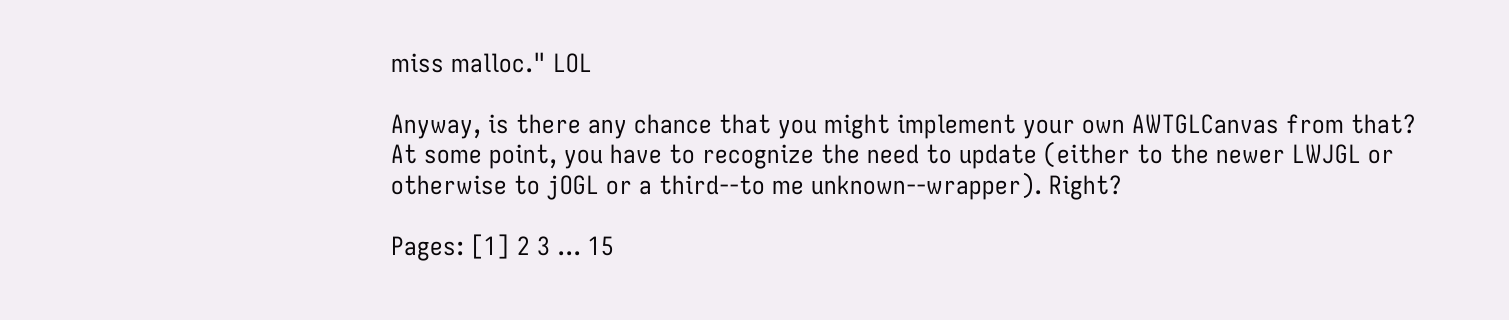miss malloc." LOL

Anyway, is there any chance that you might implement your own AWTGLCanvas from that? At some point, you have to recognize the need to update (either to the newer LWJGL or otherwise to jOGL or a third--to me unknown--wrapper). Right?

Pages: [1] 2 3 ... 15